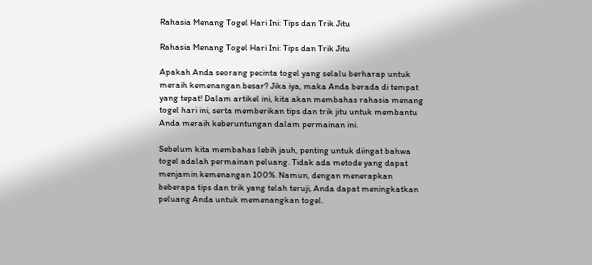Rahasia Menang Togel Hari Ini: Tips dan Trik Jitu

Rahasia Menang Togel Hari Ini: Tips dan Trik Jitu

Apakah Anda seorang pecinta togel yang selalu berharap untuk meraih kemenangan besar? Jika iya, maka Anda berada di tempat yang tepat! Dalam artikel ini, kita akan membahas rahasia menang togel hari ini, serta memberikan tips dan trik jitu untuk membantu Anda meraih keberuntungan dalam permainan ini.

Sebelum kita membahas lebih jauh, penting untuk diingat bahwa togel adalah permainan peluang. Tidak ada metode yang dapat menjamin kemenangan 100%. Namun, dengan menerapkan beberapa tips dan trik yang telah teruji, Anda dapat meningkatkan peluang Anda untuk memenangkan togel.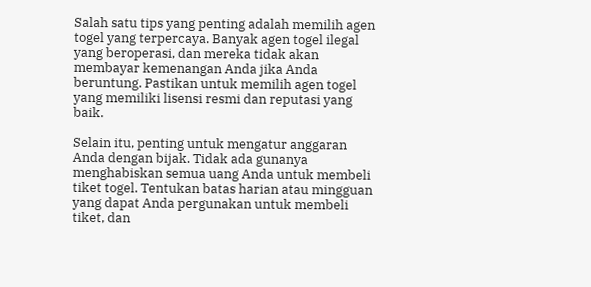Salah satu tips yang penting adalah memilih agen togel yang terpercaya. Banyak agen togel ilegal yang beroperasi, dan mereka tidak akan membayar kemenangan Anda jika Anda beruntung. Pastikan untuk memilih agen togel yang memiliki lisensi resmi dan reputasi yang baik.

Selain itu, penting untuk mengatur anggaran Anda dengan bijak. Tidak ada gunanya menghabiskan semua uang Anda untuk membeli tiket togel. Tentukan batas harian atau mingguan yang dapat Anda pergunakan untuk membeli tiket, dan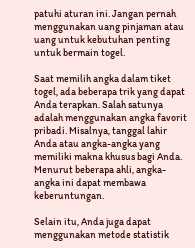patuhi aturan ini. Jangan pernah menggunakan uang pinjaman atau uang untuk kebutuhan penting untuk bermain togel.

Saat memilih angka dalam tiket togel, ada beberapa trik yang dapat Anda terapkan. Salah satunya adalah menggunakan angka favorit pribadi. Misalnya, tanggal lahir Anda atau angka-angka yang memiliki makna khusus bagi Anda. Menurut beberapa ahli, angka-angka ini dapat membawa keberuntungan.

Selain itu, Anda juga dapat menggunakan metode statistik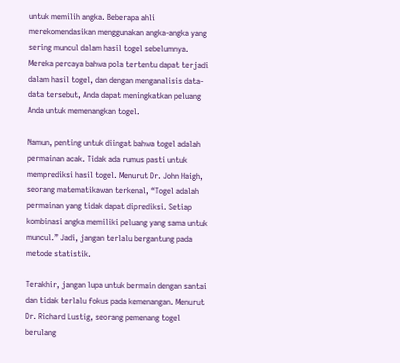untuk memilih angka. Beberapa ahli merekomendasikan menggunakan angka-angka yang sering muncul dalam hasil togel sebelumnya. Mereka percaya bahwa pola tertentu dapat terjadi dalam hasil togel, dan dengan menganalisis data-data tersebut, Anda dapat meningkatkan peluang Anda untuk memenangkan togel.

Namun, penting untuk diingat bahwa togel adalah permainan acak. Tidak ada rumus pasti untuk memprediksi hasil togel. Menurut Dr. John Haigh, seorang matematikawan terkenal, “Togel adalah permainan yang tidak dapat diprediksi. Setiap kombinasi angka memiliki peluang yang sama untuk muncul.” Jadi, jangan terlalu bergantung pada metode statistik.

Terakhir, jangan lupa untuk bermain dengan santai dan tidak terlalu fokus pada kemenangan. Menurut Dr. Richard Lustig, seorang pemenang togel berulang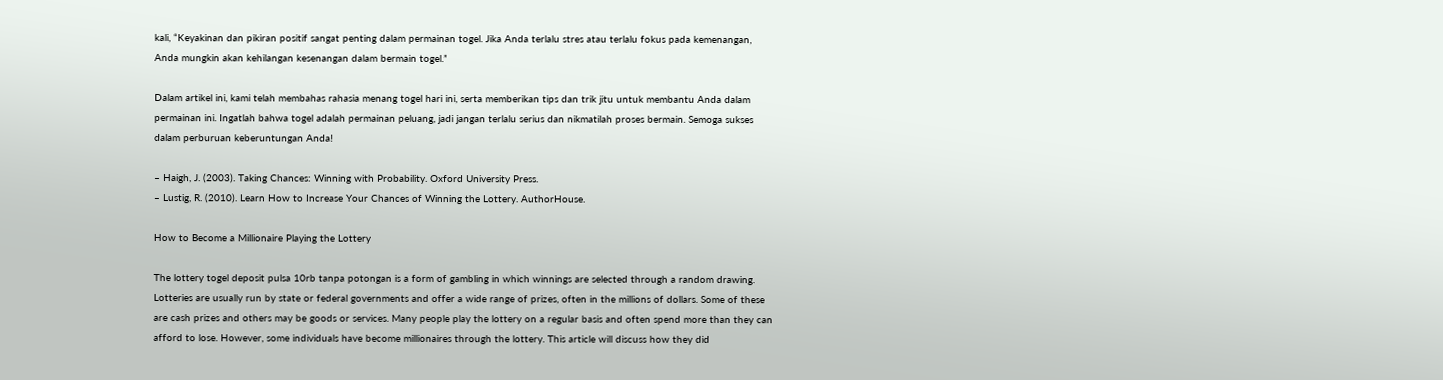kali, “Keyakinan dan pikiran positif sangat penting dalam permainan togel. Jika Anda terlalu stres atau terlalu fokus pada kemenangan, Anda mungkin akan kehilangan kesenangan dalam bermain togel.”

Dalam artikel ini, kami telah membahas rahasia menang togel hari ini, serta memberikan tips dan trik jitu untuk membantu Anda dalam permainan ini. Ingatlah bahwa togel adalah permainan peluang, jadi jangan terlalu serius dan nikmatilah proses bermain. Semoga sukses dalam perburuan keberuntungan Anda!

– Haigh, J. (2003). Taking Chances: Winning with Probability. Oxford University Press.
– Lustig, R. (2010). Learn How to Increase Your Chances of Winning the Lottery. AuthorHouse.

How to Become a Millionaire Playing the Lottery

The lottery togel deposit pulsa 10rb tanpa potongan is a form of gambling in which winnings are selected through a random drawing. Lotteries are usually run by state or federal governments and offer a wide range of prizes, often in the millions of dollars. Some of these are cash prizes and others may be goods or services. Many people play the lottery on a regular basis and often spend more than they can afford to lose. However, some individuals have become millionaires through the lottery. This article will discuss how they did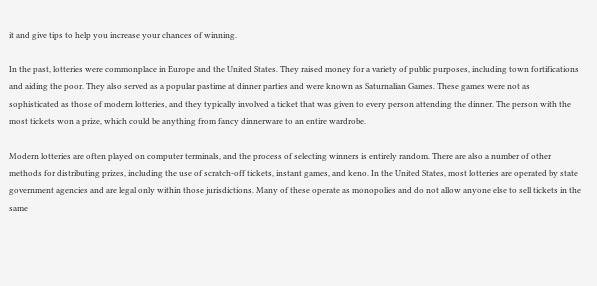it and give tips to help you increase your chances of winning.

In the past, lotteries were commonplace in Europe and the United States. They raised money for a variety of public purposes, including town fortifications and aiding the poor. They also served as a popular pastime at dinner parties and were known as Saturnalian Games. These games were not as sophisticated as those of modern lotteries, and they typically involved a ticket that was given to every person attending the dinner. The person with the most tickets won a prize, which could be anything from fancy dinnerware to an entire wardrobe.

Modern lotteries are often played on computer terminals, and the process of selecting winners is entirely random. There are also a number of other methods for distributing prizes, including the use of scratch-off tickets, instant games, and keno. In the United States, most lotteries are operated by state government agencies and are legal only within those jurisdictions. Many of these operate as monopolies and do not allow anyone else to sell tickets in the same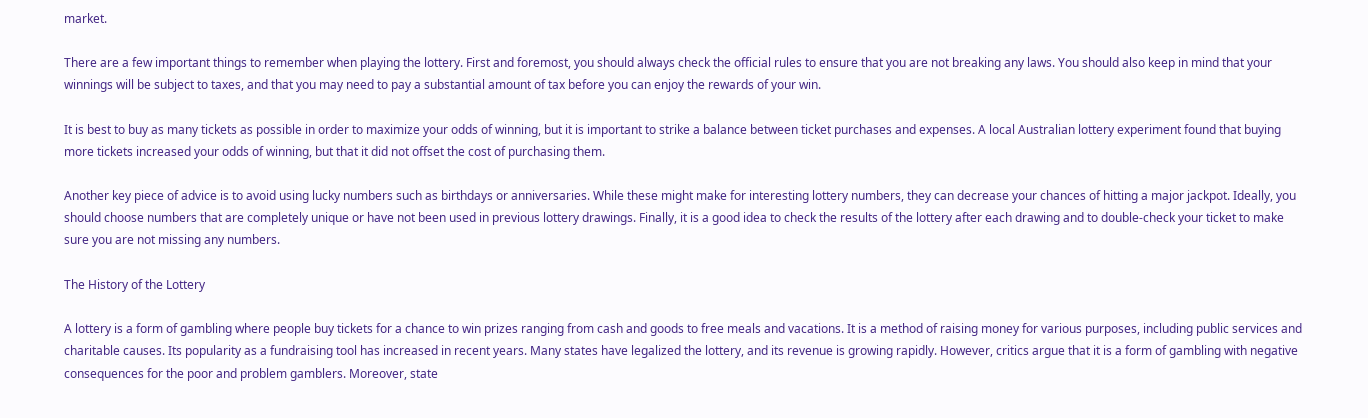market.

There are a few important things to remember when playing the lottery. First and foremost, you should always check the official rules to ensure that you are not breaking any laws. You should also keep in mind that your winnings will be subject to taxes, and that you may need to pay a substantial amount of tax before you can enjoy the rewards of your win.

It is best to buy as many tickets as possible in order to maximize your odds of winning, but it is important to strike a balance between ticket purchases and expenses. A local Australian lottery experiment found that buying more tickets increased your odds of winning, but that it did not offset the cost of purchasing them.

Another key piece of advice is to avoid using lucky numbers such as birthdays or anniversaries. While these might make for interesting lottery numbers, they can decrease your chances of hitting a major jackpot. Ideally, you should choose numbers that are completely unique or have not been used in previous lottery drawings. Finally, it is a good idea to check the results of the lottery after each drawing and to double-check your ticket to make sure you are not missing any numbers.

The History of the Lottery

A lottery is a form of gambling where people buy tickets for a chance to win prizes ranging from cash and goods to free meals and vacations. It is a method of raising money for various purposes, including public services and charitable causes. Its popularity as a fundraising tool has increased in recent years. Many states have legalized the lottery, and its revenue is growing rapidly. However, critics argue that it is a form of gambling with negative consequences for the poor and problem gamblers. Moreover, state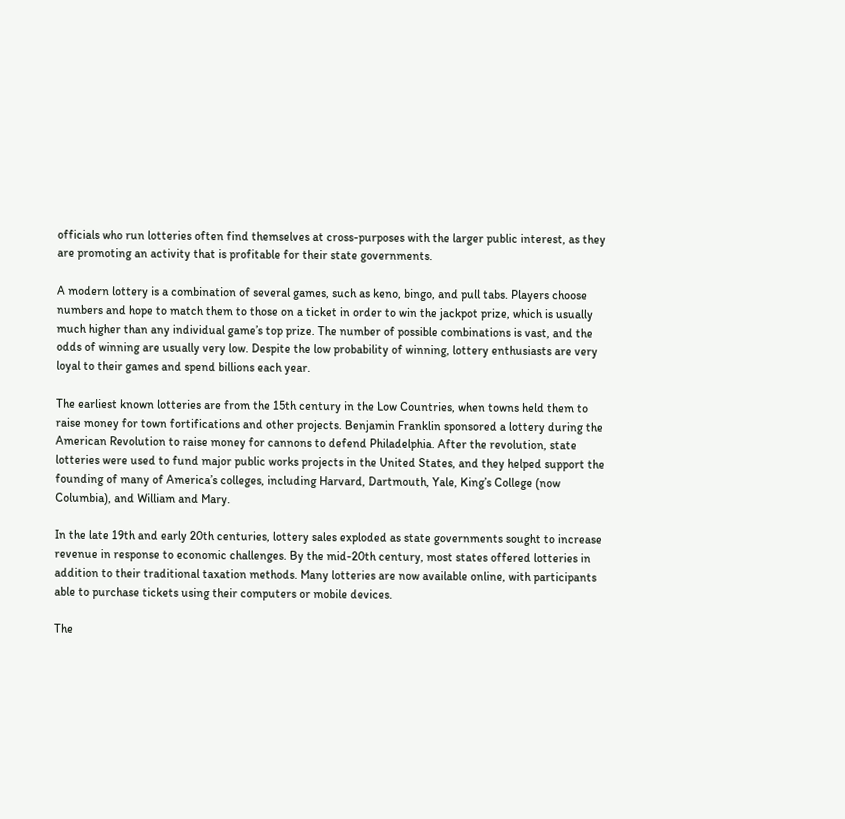officials who run lotteries often find themselves at cross-purposes with the larger public interest, as they are promoting an activity that is profitable for their state governments.

A modern lottery is a combination of several games, such as keno, bingo, and pull tabs. Players choose numbers and hope to match them to those on a ticket in order to win the jackpot prize, which is usually much higher than any individual game’s top prize. The number of possible combinations is vast, and the odds of winning are usually very low. Despite the low probability of winning, lottery enthusiasts are very loyal to their games and spend billions each year.

The earliest known lotteries are from the 15th century in the Low Countries, when towns held them to raise money for town fortifications and other projects. Benjamin Franklin sponsored a lottery during the American Revolution to raise money for cannons to defend Philadelphia. After the revolution, state lotteries were used to fund major public works projects in the United States, and they helped support the founding of many of America’s colleges, including Harvard, Dartmouth, Yale, King’s College (now Columbia), and William and Mary.

In the late 19th and early 20th centuries, lottery sales exploded as state governments sought to increase revenue in response to economic challenges. By the mid-20th century, most states offered lotteries in addition to their traditional taxation methods. Many lotteries are now available online, with participants able to purchase tickets using their computers or mobile devices.

The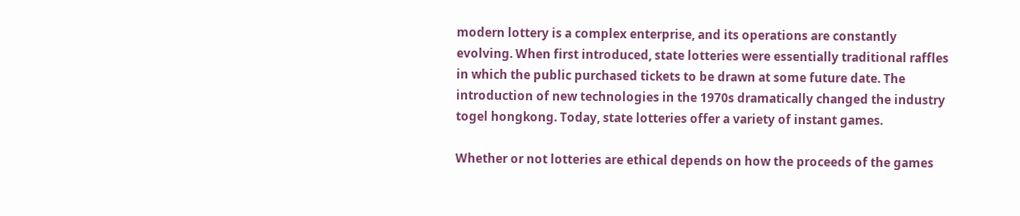modern lottery is a complex enterprise, and its operations are constantly evolving. When first introduced, state lotteries were essentially traditional raffles in which the public purchased tickets to be drawn at some future date. The introduction of new technologies in the 1970s dramatically changed the industry togel hongkong. Today, state lotteries offer a variety of instant games.

Whether or not lotteries are ethical depends on how the proceeds of the games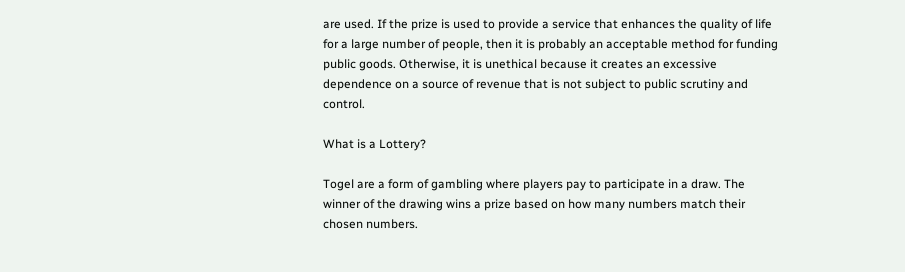are used. If the prize is used to provide a service that enhances the quality of life for a large number of people, then it is probably an acceptable method for funding public goods. Otherwise, it is unethical because it creates an excessive dependence on a source of revenue that is not subject to public scrutiny and control.

What is a Lottery?

Togel are a form of gambling where players pay to participate in a draw. The winner of the drawing wins a prize based on how many numbers match their chosen numbers.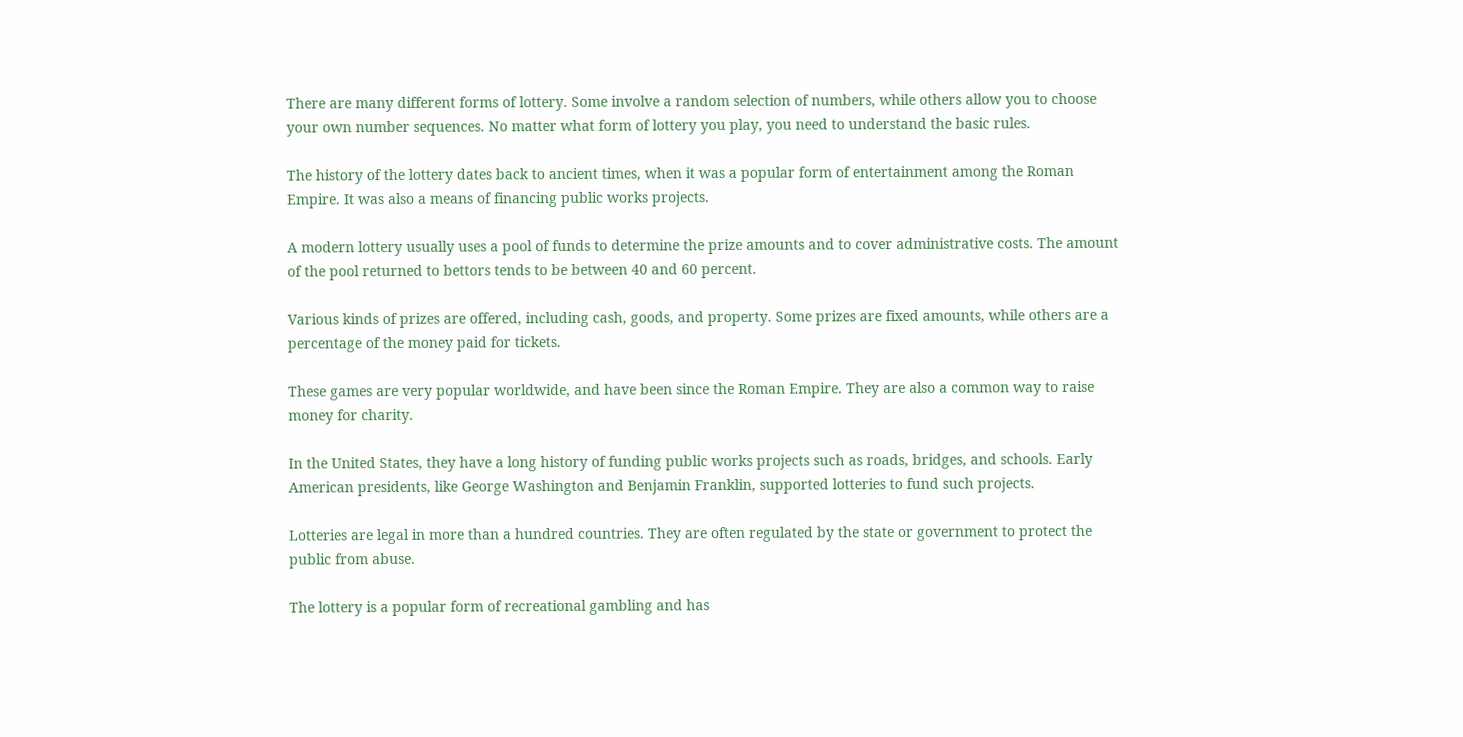There are many different forms of lottery. Some involve a random selection of numbers, while others allow you to choose your own number sequences. No matter what form of lottery you play, you need to understand the basic rules.

The history of the lottery dates back to ancient times, when it was a popular form of entertainment among the Roman Empire. It was also a means of financing public works projects.

A modern lottery usually uses a pool of funds to determine the prize amounts and to cover administrative costs. The amount of the pool returned to bettors tends to be between 40 and 60 percent.

Various kinds of prizes are offered, including cash, goods, and property. Some prizes are fixed amounts, while others are a percentage of the money paid for tickets.

These games are very popular worldwide, and have been since the Roman Empire. They are also a common way to raise money for charity.

In the United States, they have a long history of funding public works projects such as roads, bridges, and schools. Early American presidents, like George Washington and Benjamin Franklin, supported lotteries to fund such projects.

Lotteries are legal in more than a hundred countries. They are often regulated by the state or government to protect the public from abuse.

The lottery is a popular form of recreational gambling and has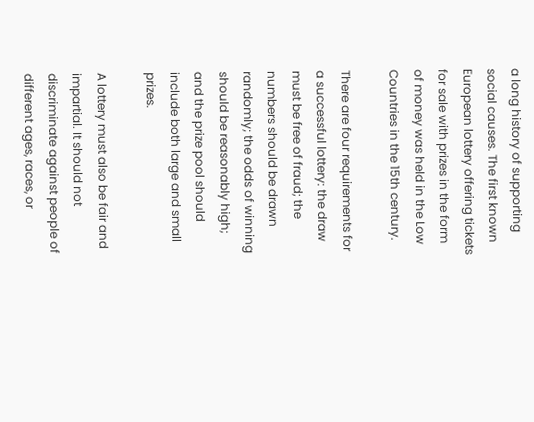a long history of supporting social causes. The first known European lottery offering tickets for sale with prizes in the form of money was held in the Low Countries in the 15th century.

There are four requirements for a successful lottery: the draw must be free of fraud; the numbers should be drawn randomly; the odds of winning should be reasonably high; and the prize pool should include both large and small prizes.

A lottery must also be fair and impartial. It should not discriminate against people of different ages, races, or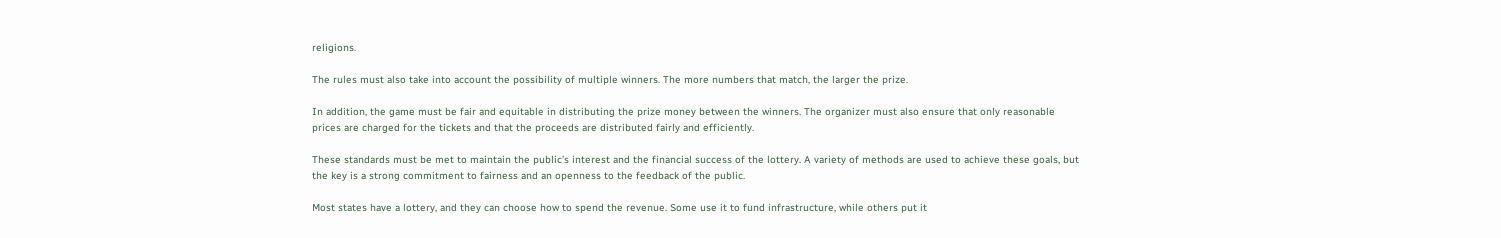religions.

The rules must also take into account the possibility of multiple winners. The more numbers that match, the larger the prize.

In addition, the game must be fair and equitable in distributing the prize money between the winners. The organizer must also ensure that only reasonable prices are charged for the tickets and that the proceeds are distributed fairly and efficiently.

These standards must be met to maintain the public’s interest and the financial success of the lottery. A variety of methods are used to achieve these goals, but the key is a strong commitment to fairness and an openness to the feedback of the public.

Most states have a lottery, and they can choose how to spend the revenue. Some use it to fund infrastructure, while others put it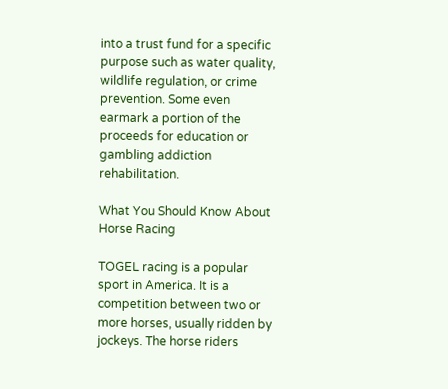into a trust fund for a specific purpose such as water quality, wildlife regulation, or crime prevention. Some even earmark a portion of the proceeds for education or gambling addiction rehabilitation.

What You Should Know About Horse Racing

TOGEL racing is a popular sport in America. It is a competition between two or more horses, usually ridden by jockeys. The horse riders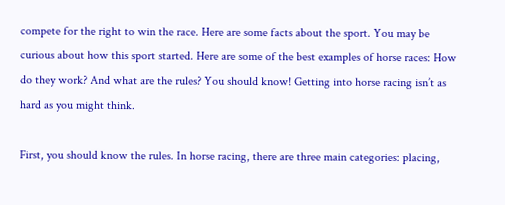compete for the right to win the race. Here are some facts about the sport. You may be curious about how this sport started. Here are some of the best examples of horse races: How do they work? And what are the rules? You should know! Getting into horse racing isn’t as hard as you might think.

First, you should know the rules. In horse racing, there are three main categories: placing,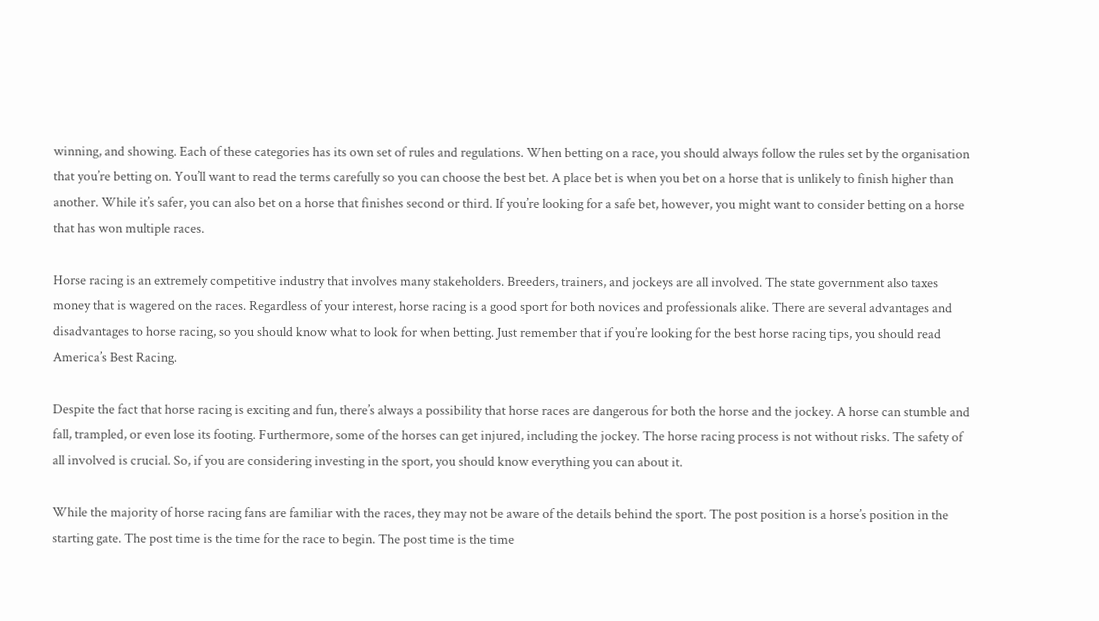winning, and showing. Each of these categories has its own set of rules and regulations. When betting on a race, you should always follow the rules set by the organisation that you’re betting on. You’ll want to read the terms carefully so you can choose the best bet. A place bet is when you bet on a horse that is unlikely to finish higher than another. While it’s safer, you can also bet on a horse that finishes second or third. If you’re looking for a safe bet, however, you might want to consider betting on a horse that has won multiple races.

Horse racing is an extremely competitive industry that involves many stakeholders. Breeders, trainers, and jockeys are all involved. The state government also taxes money that is wagered on the races. Regardless of your interest, horse racing is a good sport for both novices and professionals alike. There are several advantages and disadvantages to horse racing, so you should know what to look for when betting. Just remember that if you’re looking for the best horse racing tips, you should read America’s Best Racing.

Despite the fact that horse racing is exciting and fun, there’s always a possibility that horse races are dangerous for both the horse and the jockey. A horse can stumble and fall, trampled, or even lose its footing. Furthermore, some of the horses can get injured, including the jockey. The horse racing process is not without risks. The safety of all involved is crucial. So, if you are considering investing in the sport, you should know everything you can about it.

While the majority of horse racing fans are familiar with the races, they may not be aware of the details behind the sport. The post position is a horse’s position in the starting gate. The post time is the time for the race to begin. The post time is the time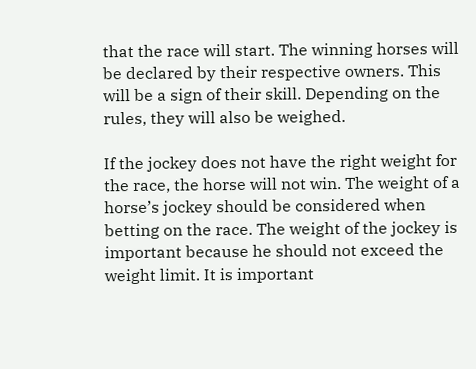that the race will start. The winning horses will be declared by their respective owners. This will be a sign of their skill. Depending on the rules, they will also be weighed.

If the jockey does not have the right weight for the race, the horse will not win. The weight of a horse’s jockey should be considered when betting on the race. The weight of the jockey is important because he should not exceed the weight limit. It is important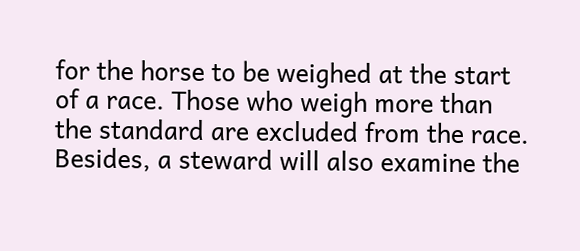for the horse to be weighed at the start of a race. Those who weigh more than the standard are excluded from the race. Besides, a steward will also examine the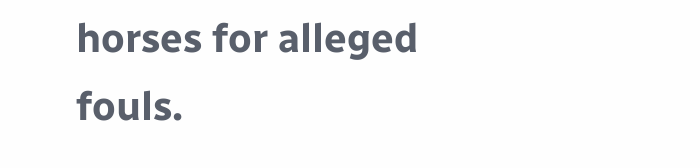horses for alleged fouls.